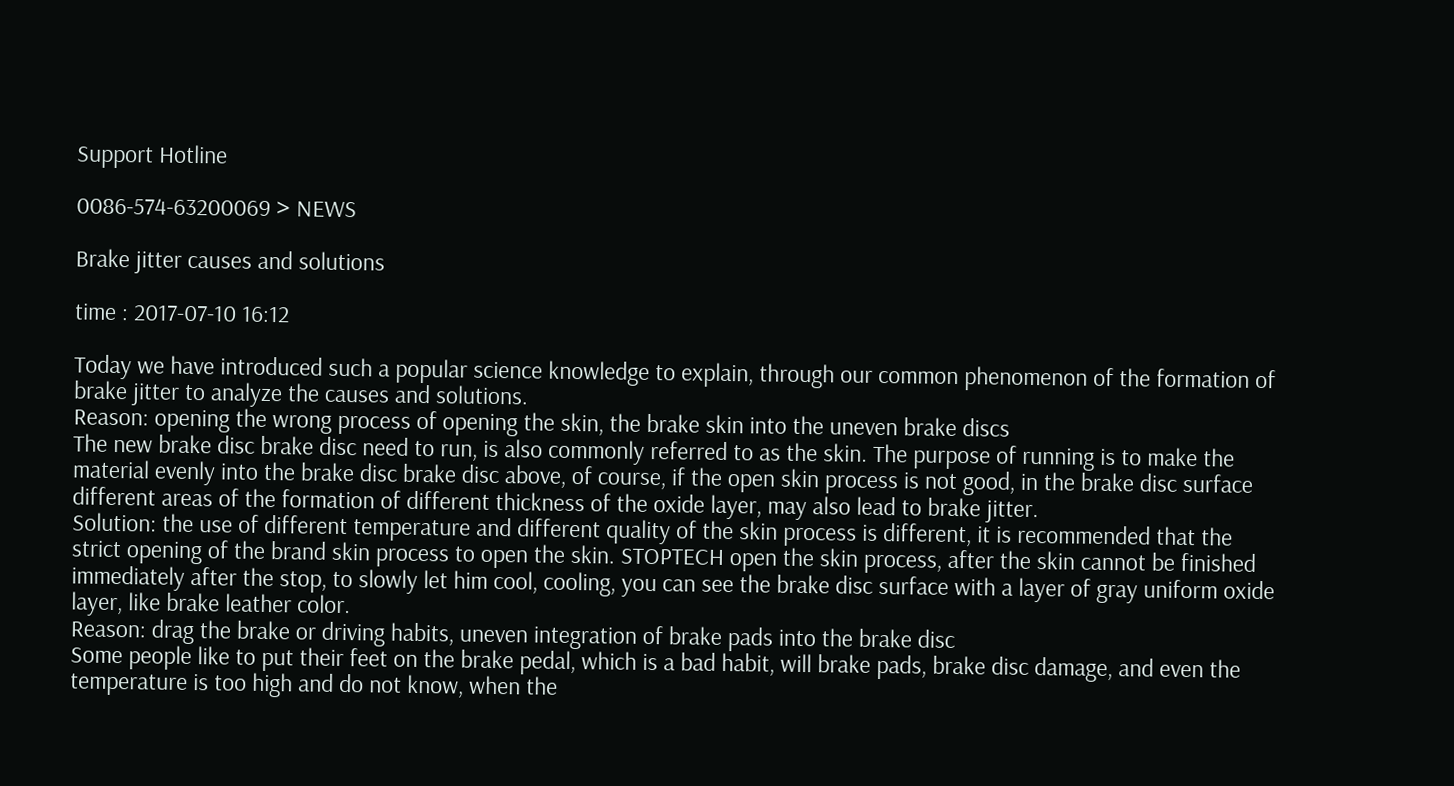Support Hotline

0086-574-63200069 > NEWS

Brake jitter causes and solutions

time : 2017-07-10 16:12

Today we have introduced such a popular science knowledge to explain, through our common phenomenon of the formation of brake jitter to analyze the causes and solutions.
Reason: opening the wrong process of opening the skin, the brake skin into the uneven brake discs
The new brake disc brake disc need to run, is also commonly referred to as the skin. The purpose of running is to make the material evenly into the brake disc brake disc above, of course, if the open skin process is not good, in the brake disc surface different areas of the formation of different thickness of the oxide layer, may also lead to brake jitter.
Solution: the use of different temperature and different quality of the skin process is different, it is recommended that the strict opening of the brand skin process to open the skin. STOPTECH open the skin process, after the skin cannot be finished immediately after the stop, to slowly let him cool, cooling, you can see the brake disc surface with a layer of gray uniform oxide layer, like brake leather color.
Reason: drag the brake or driving habits, uneven integration of brake pads into the brake disc
Some people like to put their feet on the brake pedal, which is a bad habit, will brake pads, brake disc damage, and even the temperature is too high and do not know, when the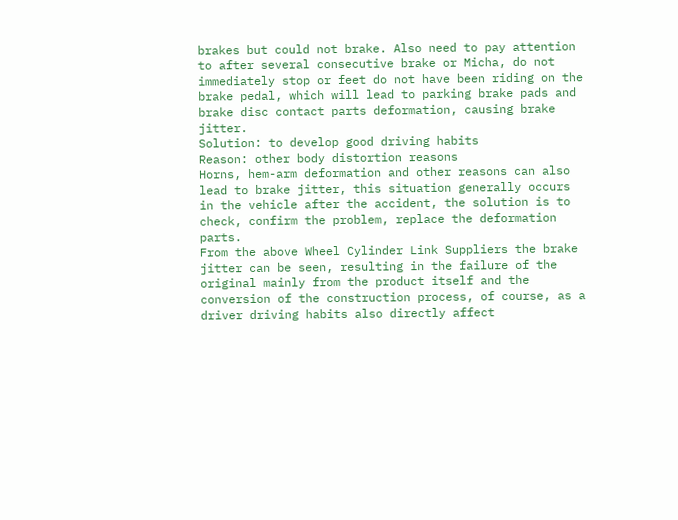brakes but could not brake. Also need to pay attention to after several consecutive brake or Micha, do not immediately stop or feet do not have been riding on the brake pedal, which will lead to parking brake pads and brake disc contact parts deformation, causing brake jitter.
Solution: to develop good driving habits
Reason: other body distortion reasons
Horns, hem-arm deformation and other reasons can also lead to brake jitter, this situation generally occurs in the vehicle after the accident, the solution is to check, confirm the problem, replace the deformation parts.
From the above Wheel Cylinder Link Suppliers the brake jitter can be seen, resulting in the failure of the original mainly from the product itself and the conversion of the construction process, of course, as a driver driving habits also directly affect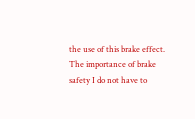the use of this brake effect. The importance of brake safety I do not have to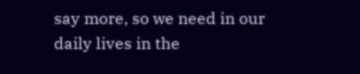say more, so we need in our daily lives in the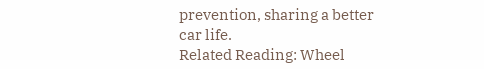prevention, sharing a better car life.
Related Reading: Wheel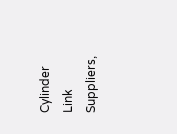Cylinder Link Suppliers,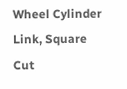Wheel Cylinder Link, Square Cut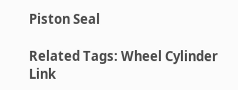Piston Seal

Related Tags: Wheel Cylinder Link